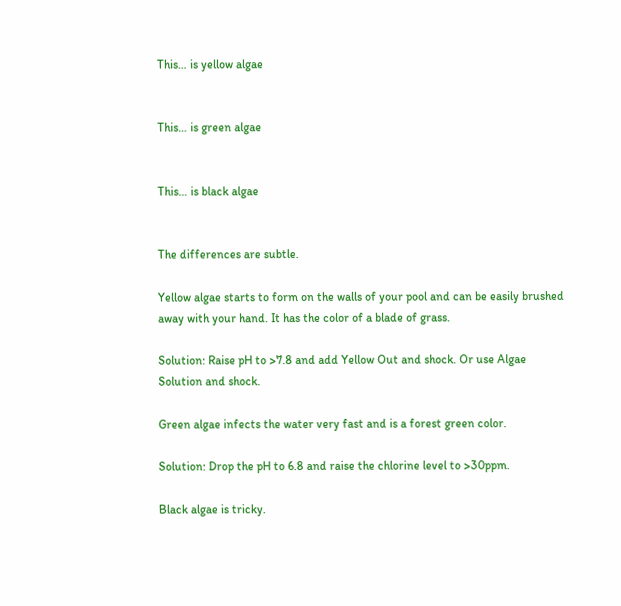This… is yellow algae


This… is green algae


This… is black algae


The differences are subtle.

Yellow algae starts to form on the walls of your pool and can be easily brushed away with your hand. It has the color of a blade of grass.

Solution: Raise pH to >7.8 and add Yellow Out and shock. Or use Algae Solution and shock.

Green algae infects the water very fast and is a forest green color.

Solution: Drop the pH to 6.8 and raise the chlorine level to >30ppm.

Black algae is tricky.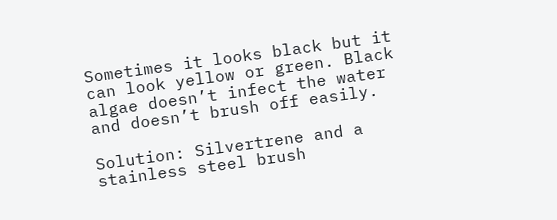Sometimes it looks black but it can look yellow or green. Black algae doesn’t infect the water and doesn’t brush off easily.

Solution: Silvertrene and a stainless steel brush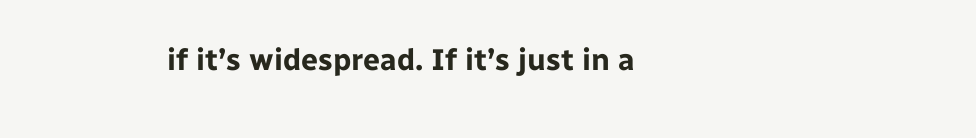if it’s widespread. If it’s just in a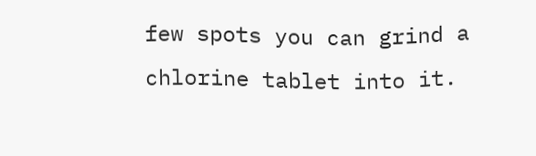few spots you can grind a chlorine tablet into it.